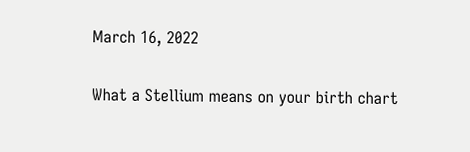March 16, 2022

What a Stellium means on your birth chart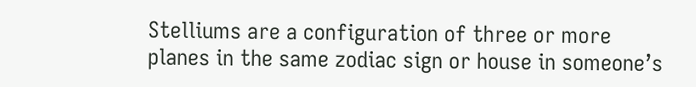Stelliums are a configuration of three or more planes in the same zodiac sign or house in someone’s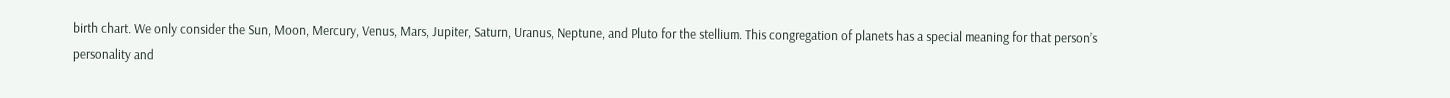birth chart. We only consider the Sun, Moon, Mercury, Venus, Mars, Jupiter, Saturn, Uranus, Neptune, and Pluto for the stellium. This congregation of planets has a special meaning for that person’s personality and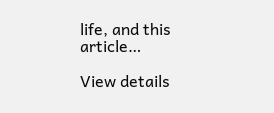life, and this article…

View details